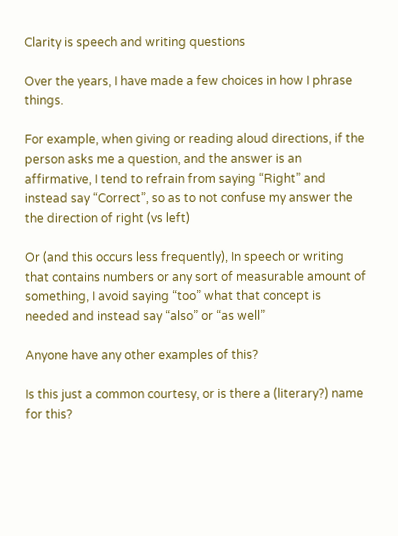Clarity is speech and writing questions

Over the years, I have made a few choices in how I phrase things.

For example, when giving or reading aloud directions, if the person asks me a question, and the answer is an affirmative, I tend to refrain from saying “Right” and instead say “Correct”, so as to not confuse my answer the the direction of right (vs left)

Or (and this occurs less frequently), In speech or writing that contains numbers or any sort of measurable amount of something, I avoid saying “too” what that concept is needed and instead say “also” or “as well”

Anyone have any other examples of this?

Is this just a common courtesy, or is there a (literary?) name for this?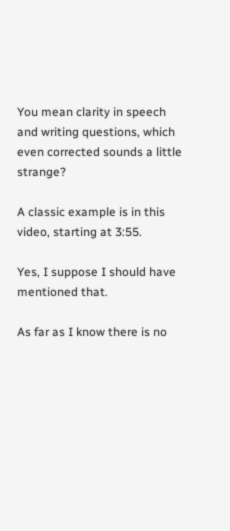You mean clarity in speech and writing questions, which even corrected sounds a little strange?

A classic example is in this video, starting at 3:55.

Yes, I suppose I should have mentioned that.

As far as I know there is no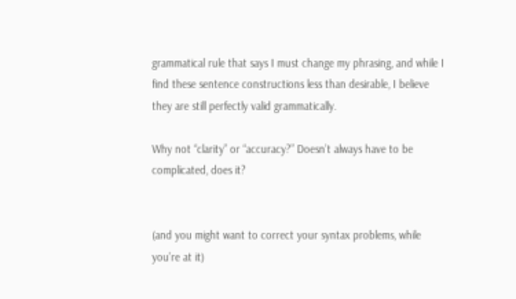grammatical rule that says I must change my phrasing, and while I find these sentence constructions less than desirable, I believe they are still perfectly valid grammatically.

Why not “clarity” or “accuracy?” Doesn’t always have to be complicated, does it?


(and you might want to correct your syntax problems, while you’re at it)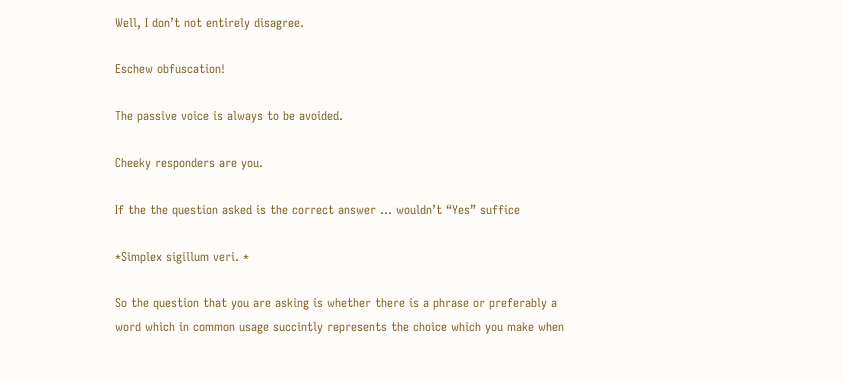Well, I don’t not entirely disagree.

Eschew obfuscation!

The passive voice is always to be avoided.

Cheeky responders are you.

If the the question asked is the correct answer … wouldn’t “Yes” suffice

*Simplex sigillum veri. *

So the question that you are asking is whether there is a phrase or preferably a word which in common usage succintly represents the choice which you make when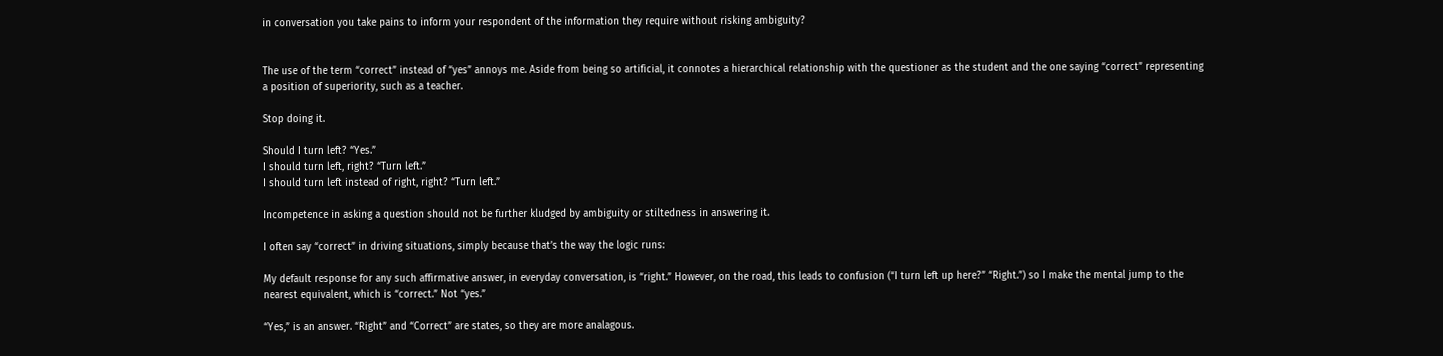in conversation you take pains to inform your respondent of the information they require without risking ambiguity?


The use of the term “correct” instead of “yes” annoys me. Aside from being so artificial, it connotes a hierarchical relationship with the questioner as the student and the one saying “correct” representing a position of superiority, such as a teacher.

Stop doing it.

Should I turn left? “Yes.”
I should turn left, right? “Turn left.”
I should turn left instead of right, right? “Turn left.”

Incompetence in asking a question should not be further kludged by ambiguity or stiltedness in answering it.

I often say “correct” in driving situations, simply because that’s the way the logic runs:

My default response for any such affirmative answer, in everyday conversation, is “right.” However, on the road, this leads to confusion (“I turn left up here?” “Right.”) so I make the mental jump to the nearest equivalent, which is “correct.” Not “yes.”

“Yes,” is an answer. “Right” and “Correct” are states, so they are more analagous.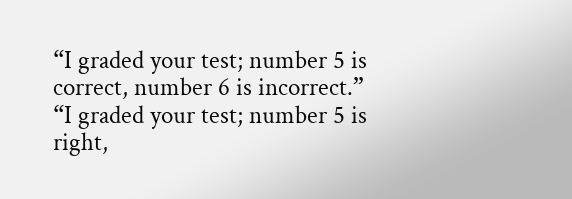“I graded your test; number 5 is correct, number 6 is incorrect.”
“I graded your test; number 5 is right,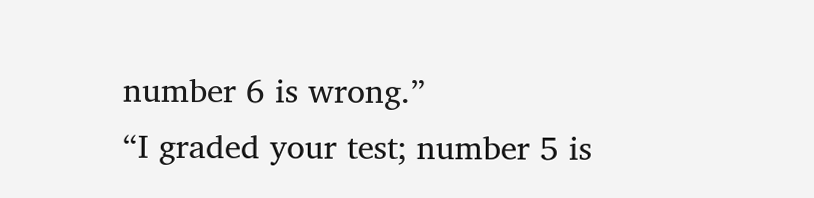number 6 is wrong.”
“I graded your test; number 5 is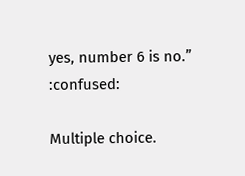yes, number 6 is no.” :confused:

Multiple choice.